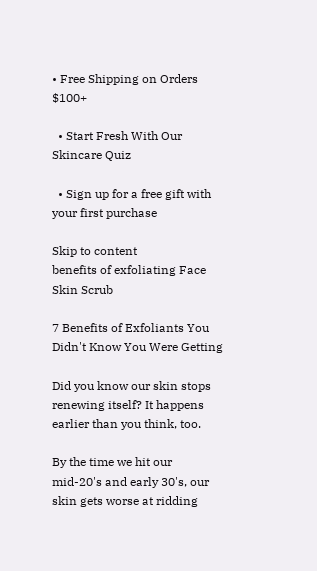• Free Shipping on Orders $100+

  • Start Fresh With Our Skincare Quiz

  • Sign up for a free gift with your first purchase

Skip to content
benefits of exfoliating Face Skin Scrub

7 Benefits of Exfoliants You Didn't Know You Were Getting

Did you know our skin stops renewing itself? It happens earlier than you think, too.

By the time we hit our mid-20's and early 30's, our skin gets worse at ridding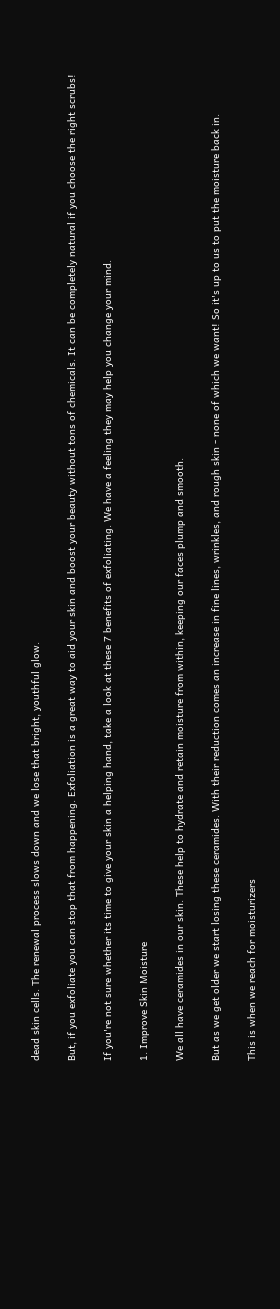dead skin cells. The renewal process slows down and we lose that bright, youthful glow.

But, if you exfoliate you can stop that from happening. Exfoliation is a great way to aid your skin and boost your beauty without tons of chemicals. It can be completely natural if you choose the right scrubs!

If you're not sure whether its time to give your skin a helping hand, take a look at these 7 benefits of exfoliating. We have a feeling they may help you change your mind.

1. Improve Skin Moisture

We all have ceramides in our skin. These help to hydrate and retain moisture from within, keeping our faces plump and smooth.

But as we get older we start losing these ceramides. With their reduction comes an increase in fine lines, wrinkles, and rough skin - none of which we want! So it's up to us to put the moisture back in.

This is when we reach for moisturizers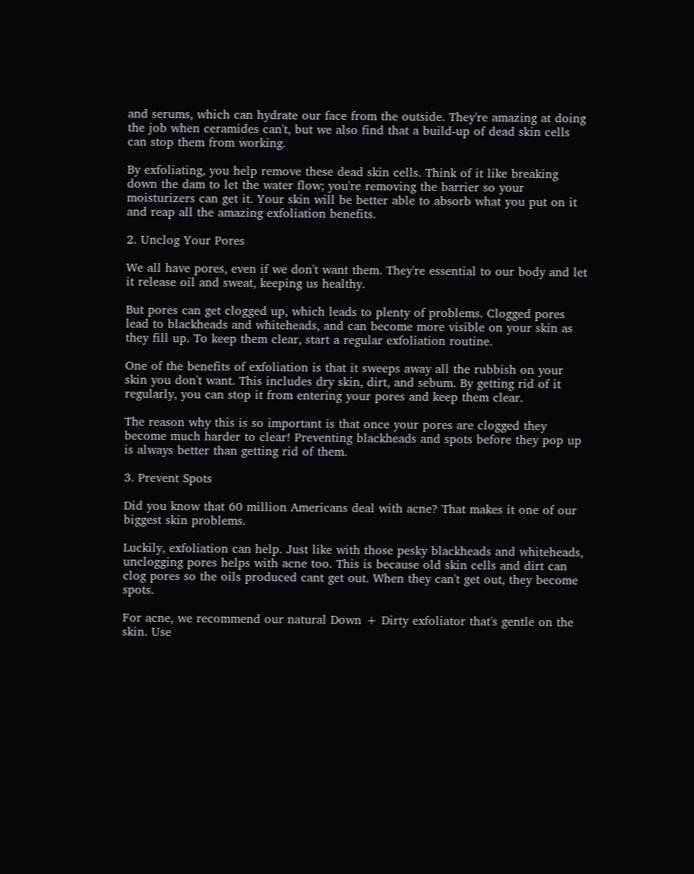and serums, which can hydrate our face from the outside. They're amazing at doing the job when ceramides can't, but we also find that a build-up of dead skin cells can stop them from working.

By exfoliating, you help remove these dead skin cells. Think of it like breaking down the dam to let the water flow; you're removing the barrier so your moisturizers can get it. Your skin will be better able to absorb what you put on it and reap all the amazing exfoliation benefits.

2. Unclog Your Pores

We all have pores, even if we don't want them. They're essential to our body and let it release oil and sweat, keeping us healthy.

But pores can get clogged up, which leads to plenty of problems. Clogged pores lead to blackheads and whiteheads, and can become more visible on your skin as they fill up. To keep them clear, start a regular exfoliation routine.

One of the benefits of exfoliation is that it sweeps away all the rubbish on your skin you don't want. This includes dry skin, dirt, and sebum. By getting rid of it regularly, you can stop it from entering your pores and keep them clear.

The reason why this is so important is that once your pores are clogged they become much harder to clear! Preventing blackheads and spots before they pop up is always better than getting rid of them.

3. Prevent Spots

Did you know that 60 million Americans deal with acne? That makes it one of our biggest skin problems.

Luckily, exfoliation can help. Just like with those pesky blackheads and whiteheads, unclogging pores helps with acne too. This is because old skin cells and dirt can clog pores so the oils produced cant get out. When they can't get out, they become spots.

For acne, we recommend our natural Down + Dirty exfoliator that's gentle on the skin. Use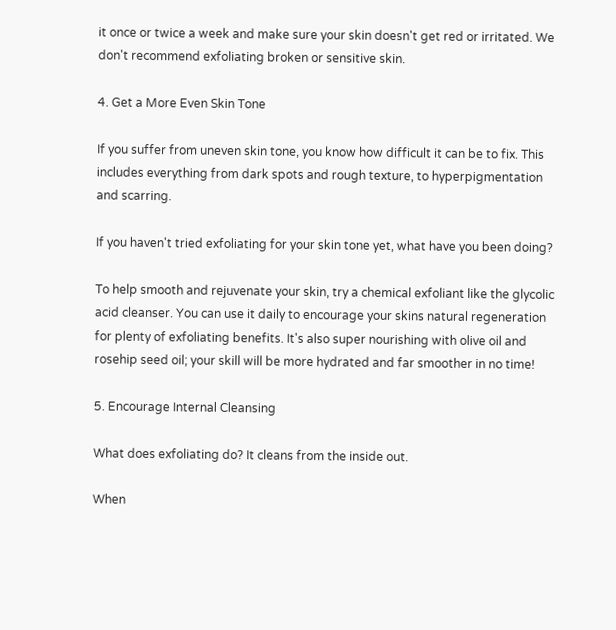it once or twice a week and make sure your skin doesn't get red or irritated. We don't recommend exfoliating broken or sensitive skin.

4. Get a More Even Skin Tone

If you suffer from uneven skin tone, you know how difficult it can be to fix. This includes everything from dark spots and rough texture, to hyperpigmentation and scarring.

If you haven't tried exfoliating for your skin tone yet, what have you been doing?

To help smooth and rejuvenate your skin, try a chemical exfoliant like the glycolic acid cleanser. You can use it daily to encourage your skins natural regeneration for plenty of exfoliating benefits. It's also super nourishing with olive oil and rosehip seed oil; your skill will be more hydrated and far smoother in no time!

5. Encourage Internal Cleansing

What does exfoliating do? It cleans from the inside out.

When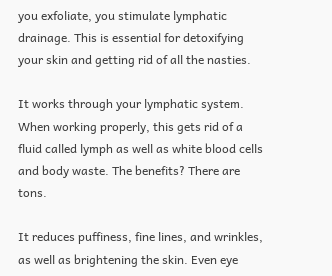you exfoliate, you stimulate lymphatic drainage. This is essential for detoxifying your skin and getting rid of all the nasties.

It works through your lymphatic system. When working properly, this gets rid of a fluid called lymph as well as white blood cells and body waste. The benefits? There are tons.

It reduces puffiness, fine lines, and wrinkles, as well as brightening the skin. Even eye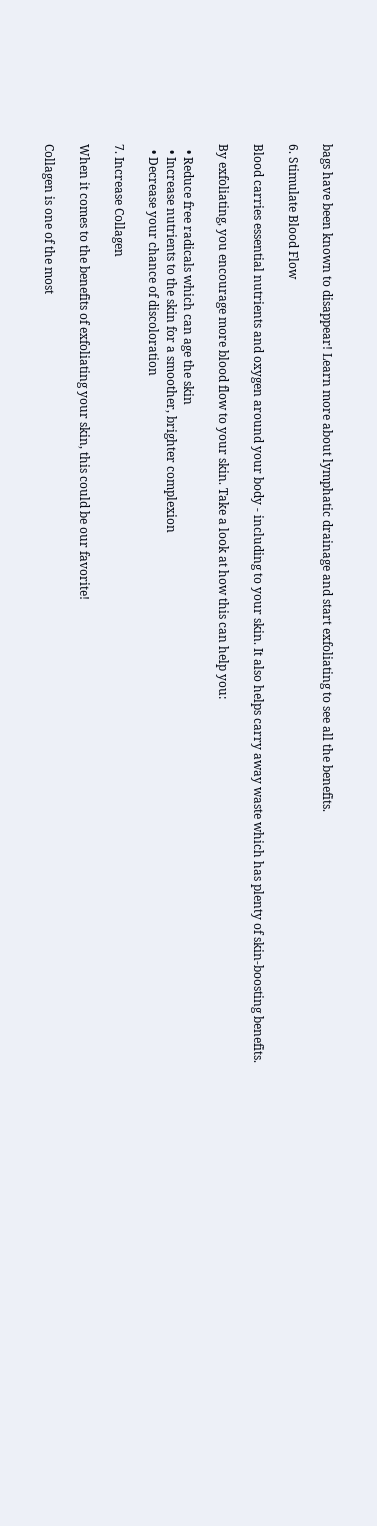bags have been known to disappear! Learn more about lymphatic drainage and start exfoliating to see all the benefits.

6. Stimulate Blood Flow

Blood carries essential nutrients and oxygen around your body - including to your skin. It also helps carry away waste which has plenty of skin-boosting benefits.

By exfoliating, you encourage more blood flow to your skin. Take a look at how this can help you:

  • Reduce free radicals which can age the skin
  • Increase nutrients to the skin for a smoother, brighter complexion
  • Decrease your chance of discoloration

7. Increase Collagen

When it comes to the benefits of exfoliating your skin, this could be our favorite!

Collagen is one of the most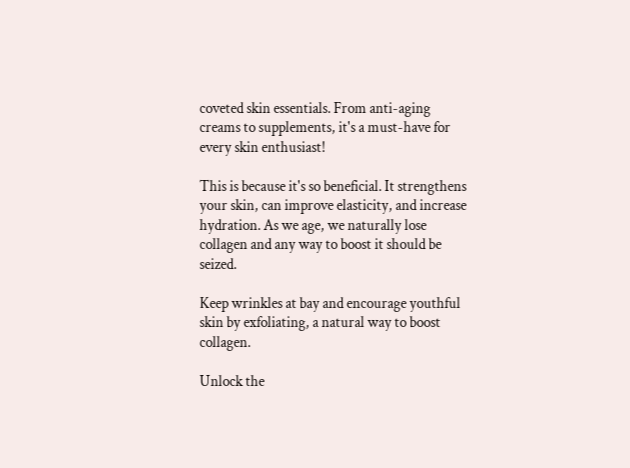coveted skin essentials. From anti-aging creams to supplements, it's a must-have for every skin enthusiast!

This is because it's so beneficial. It strengthens your skin, can improve elasticity, and increase hydration. As we age, we naturally lose collagen and any way to boost it should be seized.

Keep wrinkles at bay and encourage youthful skin by exfoliating, a natural way to boost collagen.

Unlock the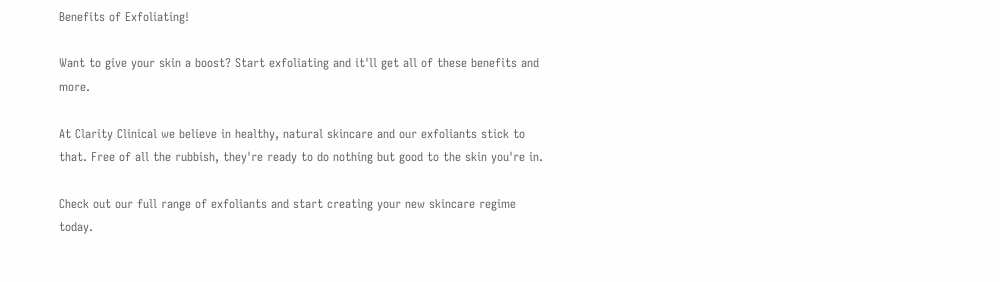Benefits of Exfoliating!

Want to give your skin a boost? Start exfoliating and it'll get all of these benefits and more.

At Clarity Clinical we believe in healthy, natural skincare and our exfoliants stick to that. Free of all the rubbish, they're ready to do nothing but good to the skin you're in.

Check out our full range of exfoliants and start creating your new skincare regime today.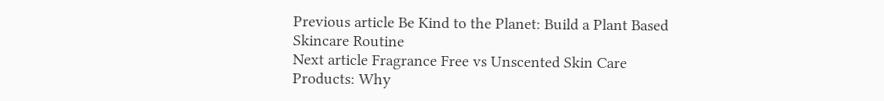Previous article Be Kind to the Planet: Build a Plant Based Skincare Routine
Next article Fragrance Free vs Unscented Skin Care Products: Why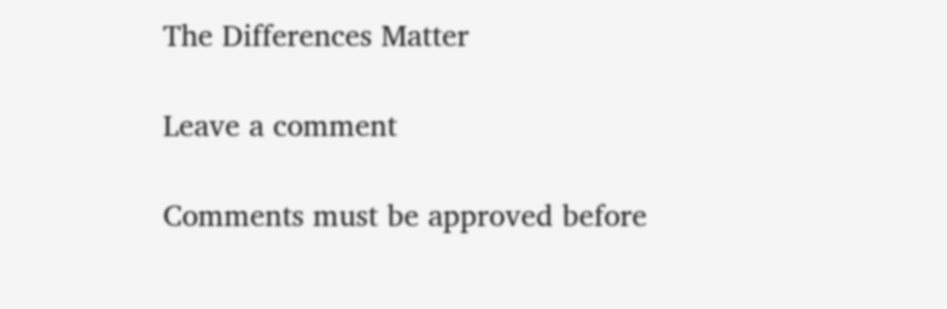The Differences Matter

Leave a comment

Comments must be approved before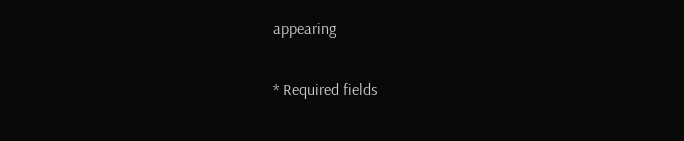appearing

* Required fields